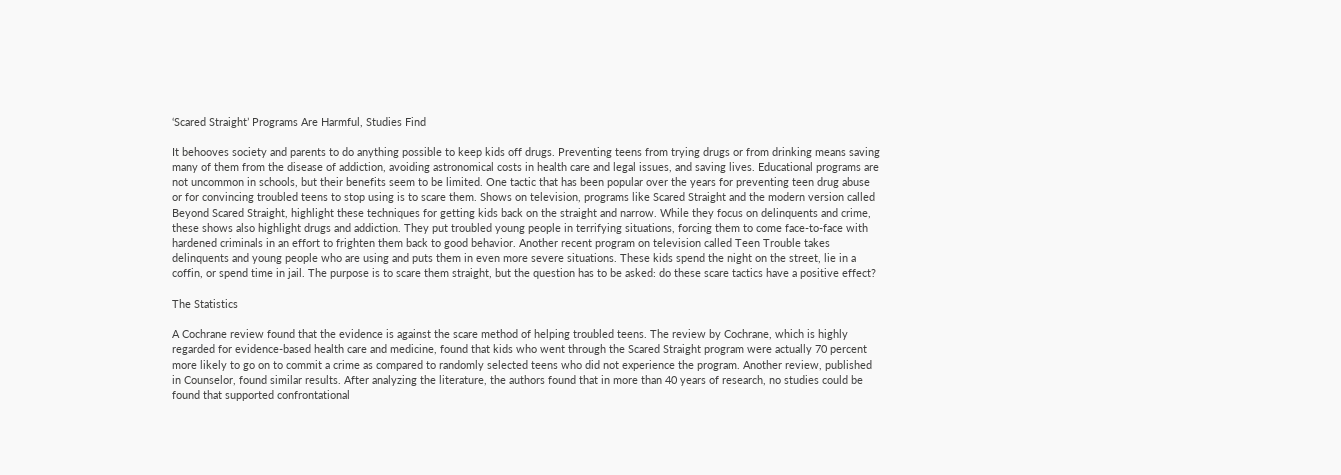‘Scared Straight’ Programs Are Harmful, Studies Find

It behooves society and parents to do anything possible to keep kids off drugs. Preventing teens from trying drugs or from drinking means saving many of them from the disease of addiction, avoiding astronomical costs in health care and legal issues, and saving lives. Educational programs are not uncommon in schools, but their benefits seem to be limited. One tactic that has been popular over the years for preventing teen drug abuse or for convincing troubled teens to stop using is to scare them. Shows on television, programs like Scared Straight and the modern version called Beyond Scared Straight, highlight these techniques for getting kids back on the straight and narrow. While they focus on delinquents and crime, these shows also highlight drugs and addiction. They put troubled young people in terrifying situations, forcing them to come face-to-face with hardened criminals in an effort to frighten them back to good behavior. Another recent program on television called Teen Trouble takes delinquents and young people who are using and puts them in even more severe situations. These kids spend the night on the street, lie in a coffin, or spend time in jail. The purpose is to scare them straight, but the question has to be asked: do these scare tactics have a positive effect?

The Statistics

A Cochrane review found that the evidence is against the scare method of helping troubled teens. The review by Cochrane, which is highly regarded for evidence-based health care and medicine, found that kids who went through the Scared Straight program were actually 70 percent more likely to go on to commit a crime as compared to randomly selected teens who did not experience the program. Another review, published in Counselor, found similar results. After analyzing the literature, the authors found that in more than 40 years of research, no studies could be found that supported confrontational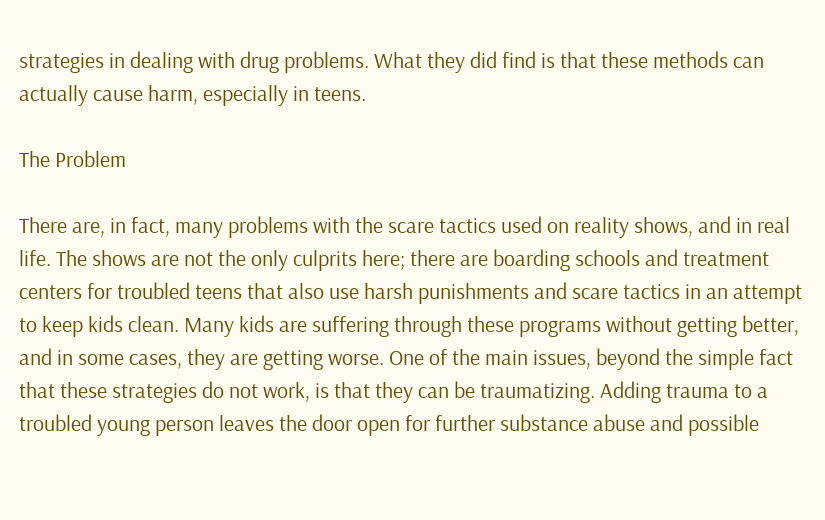strategies in dealing with drug problems. What they did find is that these methods can actually cause harm, especially in teens.

The Problem

There are, in fact, many problems with the scare tactics used on reality shows, and in real life. The shows are not the only culprits here; there are boarding schools and treatment centers for troubled teens that also use harsh punishments and scare tactics in an attempt to keep kids clean. Many kids are suffering through these programs without getting better, and in some cases, they are getting worse. One of the main issues, beyond the simple fact that these strategies do not work, is that they can be traumatizing. Adding trauma to a troubled young person leaves the door open for further substance abuse and possible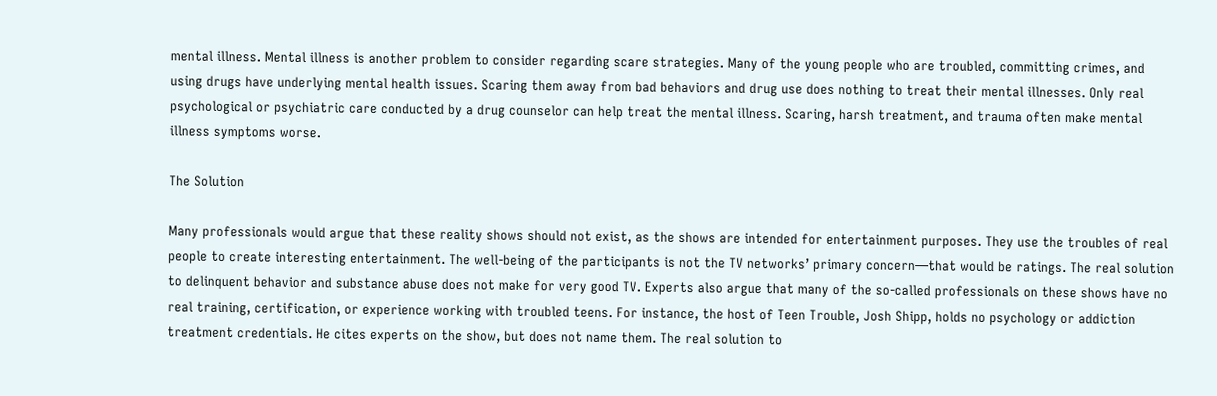mental illness. Mental illness is another problem to consider regarding scare strategies. Many of the young people who are troubled, committing crimes, and using drugs have underlying mental health issues. Scaring them away from bad behaviors and drug use does nothing to treat their mental illnesses. Only real psychological or psychiatric care conducted by a drug counselor can help treat the mental illness. Scaring, harsh treatment, and trauma often make mental illness symptoms worse.

The Solution

Many professionals would argue that these reality shows should not exist, as the shows are intended for entertainment purposes. They use the troubles of real people to create interesting entertainment. The well-being of the participants is not the TV networks’ primary concern—that would be ratings. The real solution to delinquent behavior and substance abuse does not make for very good TV. Experts also argue that many of the so-called professionals on these shows have no real training, certification, or experience working with troubled teens. For instance, the host of Teen Trouble, Josh Shipp, holds no psychology or addiction treatment credentials. He cites experts on the show, but does not name them. The real solution to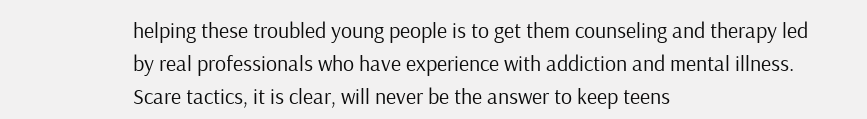helping these troubled young people is to get them counseling and therapy led by real professionals who have experience with addiction and mental illness. Scare tactics, it is clear, will never be the answer to keep teens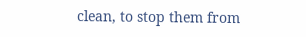clean, to stop them from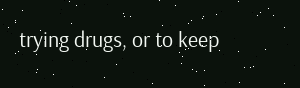trying drugs, or to keep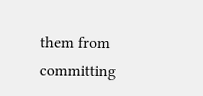them from committing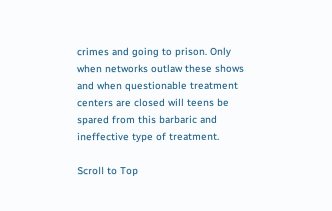crimes and going to prison. Only when networks outlaw these shows and when questionable treatment centers are closed will teens be spared from this barbaric and ineffective type of treatment.

Scroll to Top